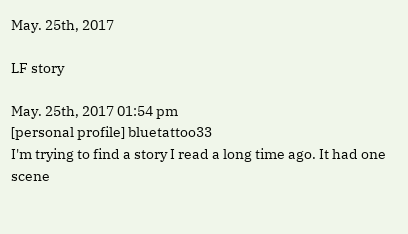May. 25th, 2017

LF story

May. 25th, 2017 01:54 pm
[personal profile] bluetattoo33
I'm trying to find a story I read a long time ago. It had one scene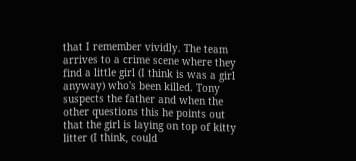that I remember vividly. The team arrives to a crime scene where they find a little girl (I think is was a girl anyway) who's been killed. Tony suspects the father and when the other questions this he points out that the girl is laying on top of kitty litter (I think, could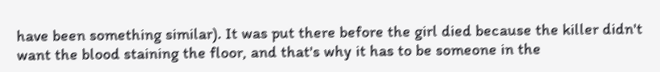have been something similar). It was put there before the girl died because the killer didn't want the blood staining the floor, and that's why it has to be someone in the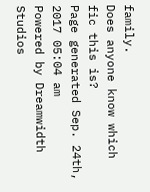family.
Does anyone know which fic this is?
Page generated Sep. 24th, 2017 05:04 am
Powered by Dreamwidth Studios